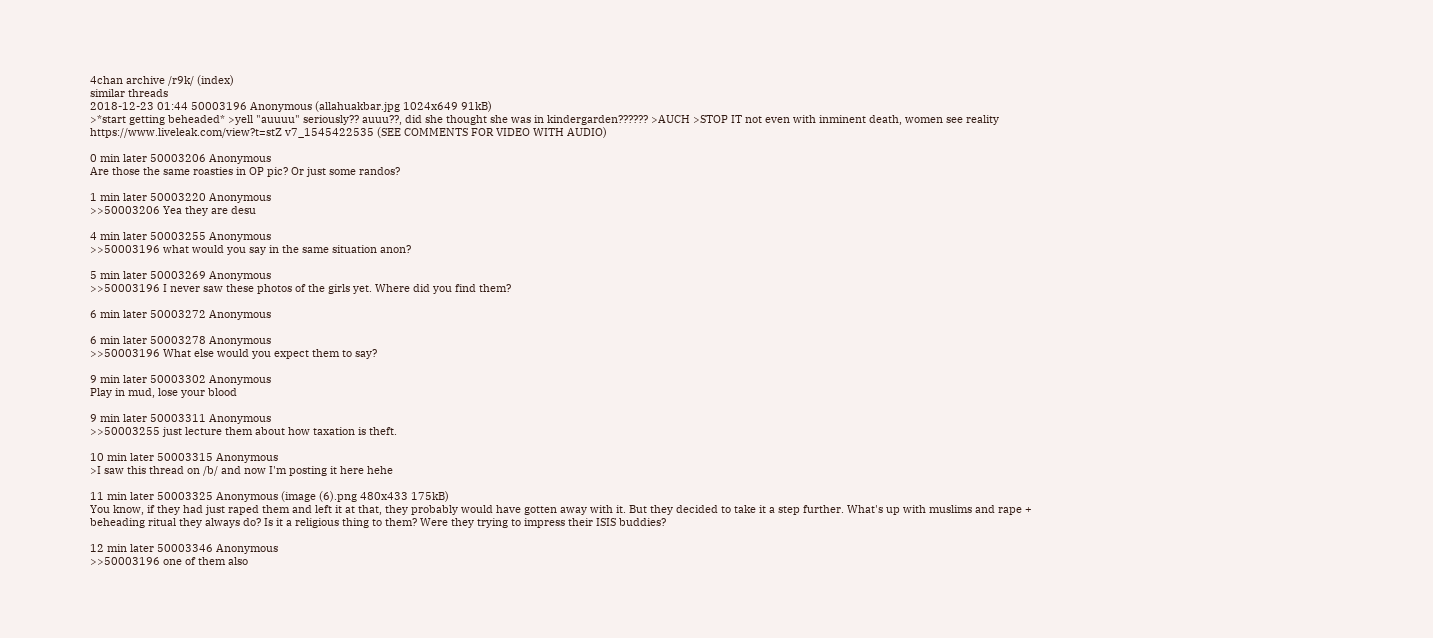4chan archive /r9k/ (index)
similar threads
2018-12-23 01:44 50003196 Anonymous (allahuakbar.jpg 1024x649 91kB)
>*start getting beheaded* >yell "auuuu" seriously?? auuu??, did she thought she was in kindergarden?????? >AUCH >STOP IT not even with inminent death, women see reality https://www.liveleak.com/view?t=stZ v7_1545422535 (SEE COMMENTS FOR VIDEO WITH AUDIO)

0 min later 50003206 Anonymous
Are those the same roasties in OP pic? Or just some randos?

1 min later 50003220 Anonymous
>>50003206 Yea they are desu

4 min later 50003255 Anonymous
>>50003196 what would you say in the same situation anon?

5 min later 50003269 Anonymous
>>50003196 I never saw these photos of the girls yet. Where did you find them?

6 min later 50003272 Anonymous

6 min later 50003278 Anonymous
>>50003196 What else would you expect them to say?

9 min later 50003302 Anonymous
Play in mud, lose your blood

9 min later 50003311 Anonymous
>>50003255 just lecture them about how taxation is theft.

10 min later 50003315 Anonymous
>I saw this thread on /b/ and now I'm posting it here hehe

11 min later 50003325 Anonymous (image (6).png 480x433 175kB)
You know, if they had just raped them and left it at that, they probably would have gotten away with it. But they decided to take it a step further. What's up with muslims and rape + beheading ritual they always do? Is it a religious thing to them? Were they trying to impress their ISIS buddies?

12 min later 50003346 Anonymous
>>50003196 one of them also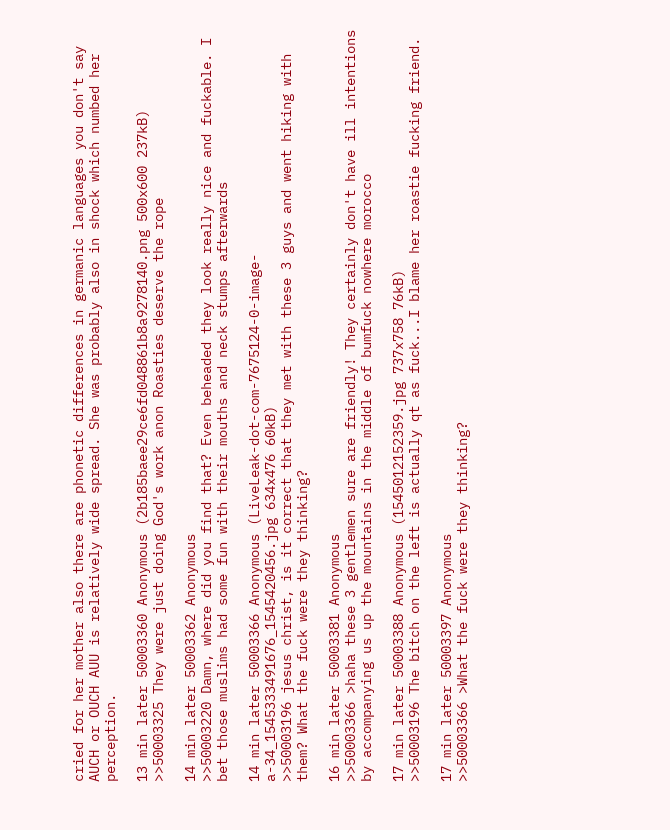cried for her mother also there are phonetic differences in germanic languages you don't say AUCH or OUCH AUU is relatively wide spread. She was probably also in shock which numbed her perception.

13 min later 50003360 Anonymous (2b185baee29ce6fd048861b8a9278140.png 500x600 237kB)
>>50003325 They were just doing God's work anon Roasties deserve the rope

14 min later 50003362 Anonymous
>>50003220 Damn, where did you find that? Even beheaded they look really nice and fuckable. I bet those muslims had some fun with their mouths and neck stumps afterwards

14 min later 50003366 Anonymous (LiveLeak-dot-com-7675124-0-image-a-34_1545333491676_1545420456.jpg 634x476 60kB)
>>50003196 jesus christ, is it correct that they met with these 3 guys and went hiking with them? What the fuck were they thinking?

16 min later 50003381 Anonymous
>>50003366 >haha these 3 gentlemen sure are friendly! They certainly don't have ill intentions by accompanying us up the mountains in the middle of bumfuck nowhere morocco

17 min later 50003388 Anonymous (1545012152359.jpg 737x758 76kB)
>>50003196 The bitch on the left is actually qt as fuck...I blame her roastie fucking friend.

17 min later 50003397 Anonymous
>>50003366 >What the fuck were they thinking?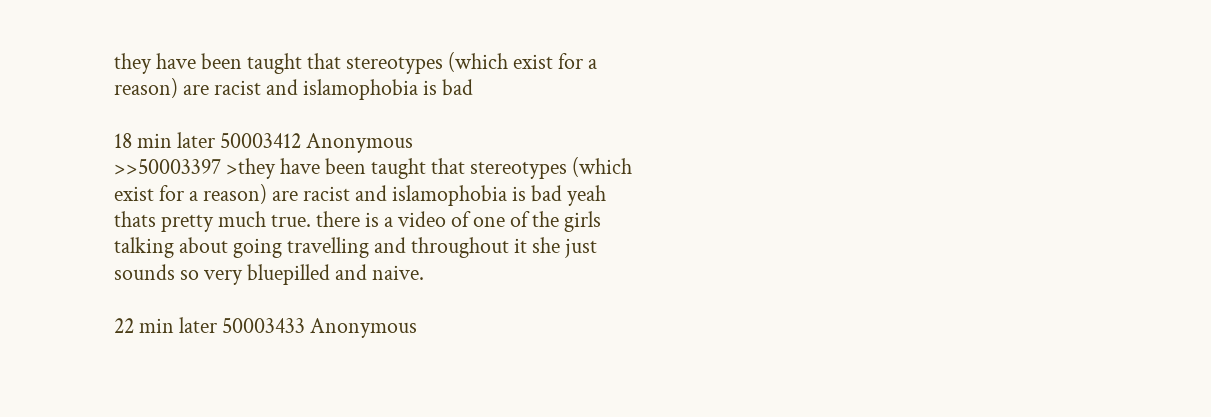they have been taught that stereotypes (which exist for a reason) are racist and islamophobia is bad

18 min later 50003412 Anonymous
>>50003397 >they have been taught that stereotypes (which exist for a reason) are racist and islamophobia is bad yeah thats pretty much true. there is a video of one of the girls talking about going travelling and throughout it she just sounds so very bluepilled and naive.

22 min later 50003433 Anonymous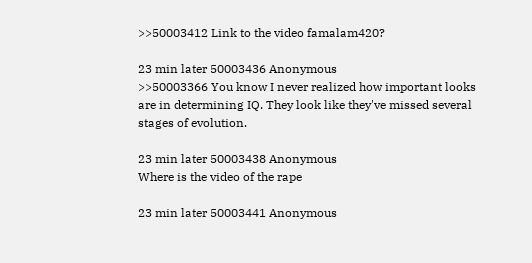>>50003412 Link to the video famalam420?

23 min later 50003436 Anonymous
>>50003366 You know I never realized how important looks are in determining IQ. They look like they've missed several stages of evolution.

23 min later 50003438 Anonymous
Where is the video of the rape

23 min later 50003441 Anonymous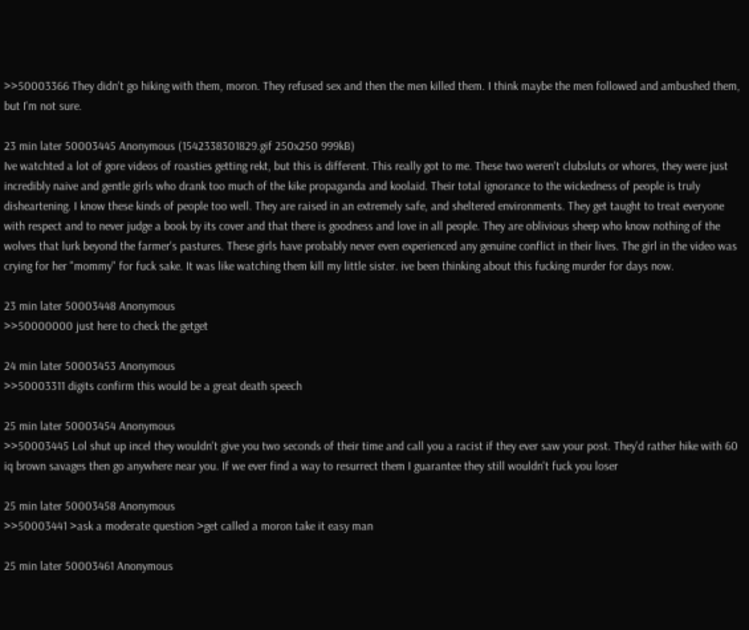>>50003366 They didn't go hiking with them, moron. They refused sex and then the men killed them. I think maybe the men followed and ambushed them, but I'm not sure.

23 min later 50003445 Anonymous (1542338301829.gif 250x250 999kB)
Ive watchted a lot of gore videos of roasties getting rekt, but this is different. This really got to me. These two weren't clubsluts or whores, they were just incredibly naive and gentle girls who drank too much of the kike propaganda and koolaid. Their total ignorance to the wickedness of people is truly disheartening. I know these kinds of people too well. They are raised in an extremely safe, and sheltered environments. They get taught to treat everyone with respect and to never judge a book by its cover and that there is goodness and love in all people. They are oblivious sheep who know nothing of the wolves that lurk beyond the farmer's pastures. These girls have probably never even experienced any genuine conflict in their lives. The girl in the video was crying for her "mommy" for fuck sake. It was like watching them kill my little sister. ive been thinking about this fucking murder for days now.

23 min later 50003448 Anonymous
>>50000000 just here to check the getget

24 min later 50003453 Anonymous
>>50003311 digits confirm this would be a great death speech

25 min later 50003454 Anonymous
>>50003445 Lol shut up incel they wouldn't give you two seconds of their time and call you a racist if they ever saw your post. They'd rather hike with 60 iq brown savages then go anywhere near you. If we ever find a way to resurrect them I guarantee they still wouldn't fuck you loser

25 min later 50003458 Anonymous
>>50003441 >ask a moderate question >get called a moron take it easy man

25 min later 50003461 Anonymous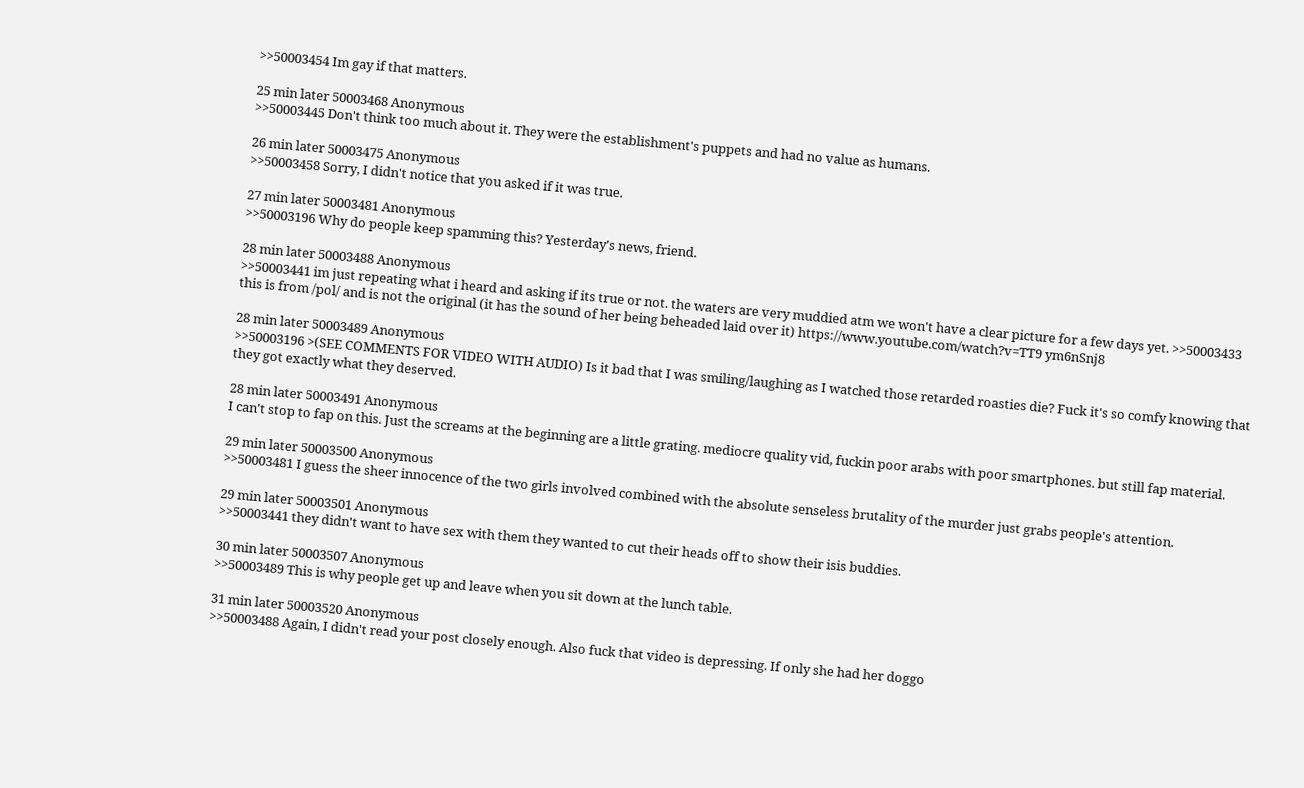>>50003454 Im gay if that matters.

25 min later 50003468 Anonymous
>>50003445 Don't think too much about it. They were the establishment's puppets and had no value as humans.

26 min later 50003475 Anonymous
>>50003458 Sorry, I didn't notice that you asked if it was true.

27 min later 50003481 Anonymous
>>50003196 Why do people keep spamming this? Yesterday's news, friend.

28 min later 50003488 Anonymous
>>50003441 im just repeating what i heard and asking if its true or not. the waters are very muddied atm we won't have a clear picture for a few days yet. >>50003433 this is from /pol/ and is not the original (it has the sound of her being beheaded laid over it) https://www.youtube.com/watch?v=TT9 ym6nSnj8

28 min later 50003489 Anonymous
>>50003196 >(SEE COMMENTS FOR VIDEO WITH AUDIO) Is it bad that I was smiling/laughing as I watched those retarded roasties die? Fuck it's so comfy knowing that they got exactly what they deserved.

28 min later 50003491 Anonymous
I can't stop to fap on this. Just the screams at the beginning are a little grating. mediocre quality vid, fuckin poor arabs with poor smartphones. but still fap material.

29 min later 50003500 Anonymous
>>50003481 I guess the sheer innocence of the two girls involved combined with the absolute senseless brutality of the murder just grabs people's attention.

29 min later 50003501 Anonymous
>>50003441 they didn't want to have sex with them they wanted to cut their heads off to show their isis buddies.

30 min later 50003507 Anonymous
>>50003489 This is why people get up and leave when you sit down at the lunch table.

31 min later 50003520 Anonymous
>>50003488 Again, I didn't read your post closely enough. Also fuck that video is depressing. If only she had her doggo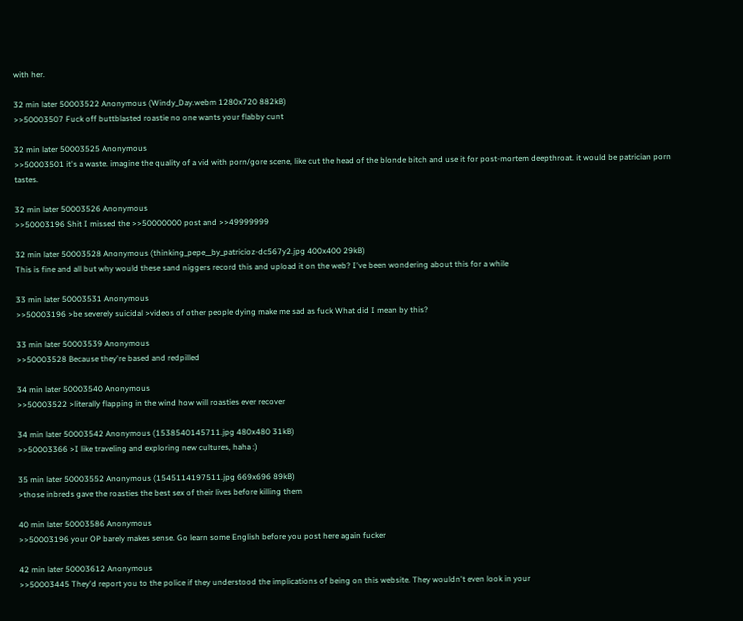with her.

32 min later 50003522 Anonymous (Windy_Day.webm 1280x720 882kB)
>>50003507 Fuck off buttblasted roastie no one wants your flabby cunt

32 min later 50003525 Anonymous
>>50003501 it's a waste. imagine the quality of a vid with porn/gore scene, like cut the head of the blonde bitch and use it for post-mortem deepthroat. it would be patrician porn tastes.

32 min later 50003526 Anonymous
>>50003196 Shit I missed the >>50000000 post and >>49999999

32 min later 50003528 Anonymous (thinking_pepe__by_patricioz-dc567y2.jpg 400x400 29kB)
This is fine and all but why would these sand niggers record this and upload it on the web? I've been wondering about this for a while

33 min later 50003531 Anonymous
>>50003196 >be severely suicidal >videos of other people dying make me sad as fuck What did I mean by this?

33 min later 50003539 Anonymous
>>50003528 Because they're based and redpilled

34 min later 50003540 Anonymous
>>50003522 >literally flapping in the wind how will roasties ever recover

34 min later 50003542 Anonymous (1538540145711.jpg 480x480 31kB)
>>50003366 >I like traveling and exploring new cultures, haha :)

35 min later 50003552 Anonymous (1545114197511.jpg 669x696 89kB)
>those inbreds gave the roasties the best sex of their lives before killing them

40 min later 50003586 Anonymous
>>50003196 your OP barely makes sense. Go learn some English before you post here again fucker

42 min later 50003612 Anonymous
>>50003445 They'd report you to the police if they understood the implications of being on this website. They wouldn't even look in your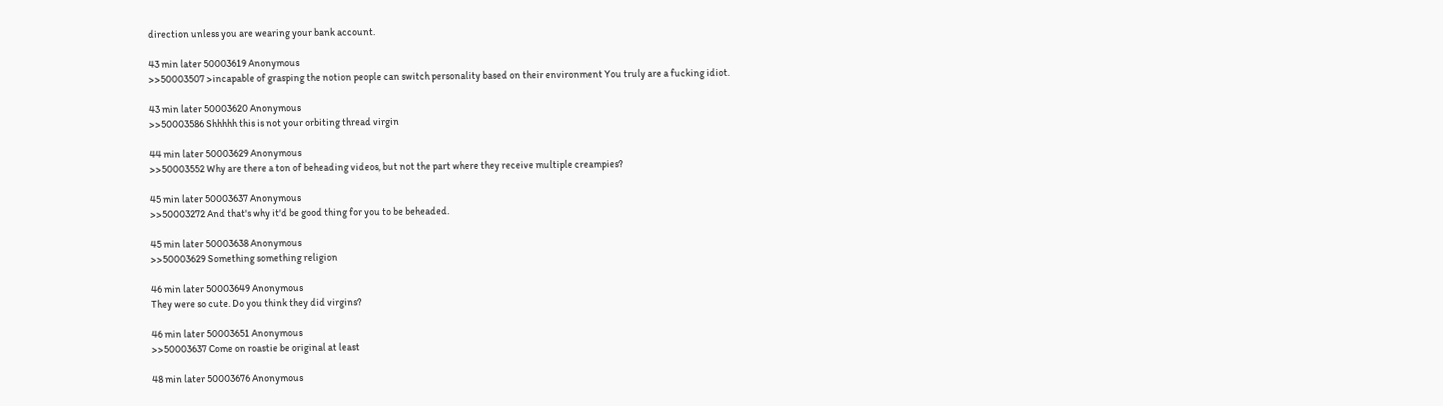direction unless you are wearing your bank account.

43 min later 50003619 Anonymous
>>50003507 >incapable of grasping the notion people can switch personality based on their environment You truly are a fucking idiot.

43 min later 50003620 Anonymous
>>50003586 Shhhhh this is not your orbiting thread virgin

44 min later 50003629 Anonymous
>>50003552 Why are there a ton of beheading videos, but not the part where they receive multiple creampies?

45 min later 50003637 Anonymous
>>50003272 And that's why it'd be good thing for you to be beheaded.

45 min later 50003638 Anonymous
>>50003629 Something something religion

46 min later 50003649 Anonymous
They were so cute. Do you think they did virgins?

46 min later 50003651 Anonymous
>>50003637 Come on roastie be original at least

48 min later 50003676 Anonymous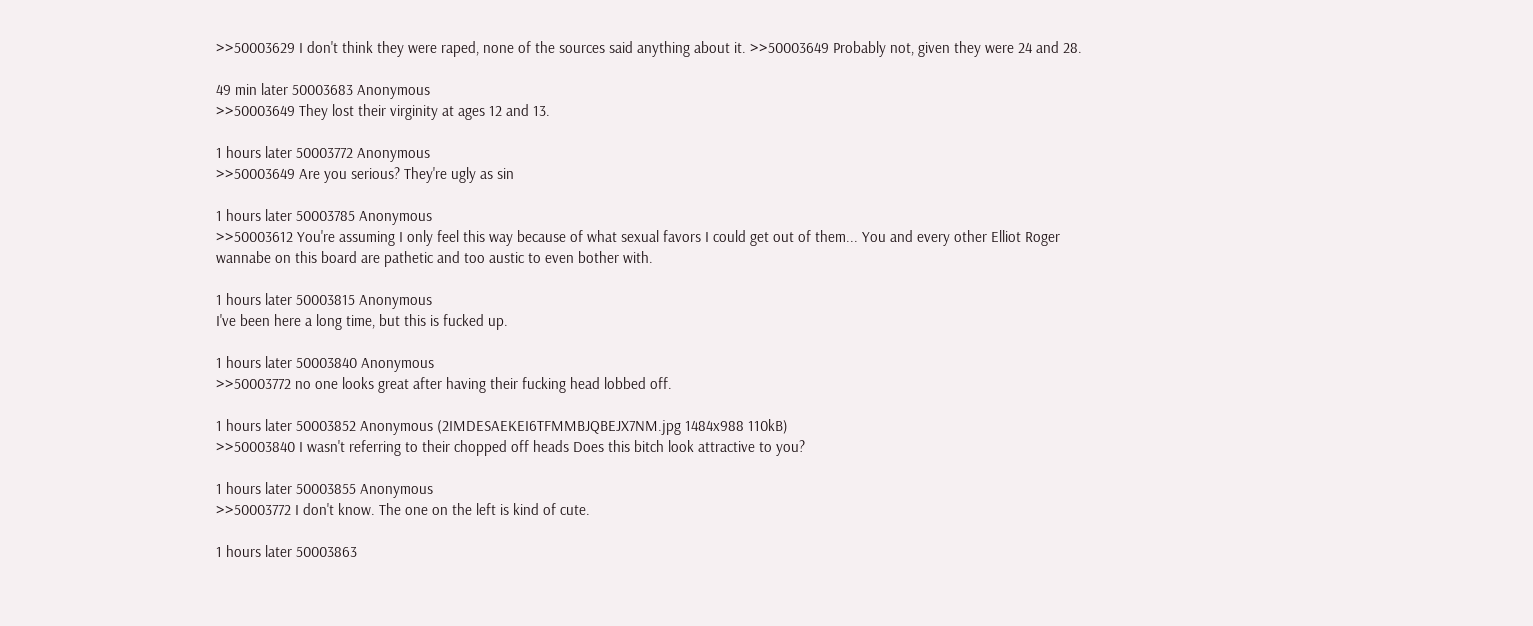>>50003629 I don't think they were raped, none of the sources said anything about it. >>50003649 Probably not, given they were 24 and 28.

49 min later 50003683 Anonymous
>>50003649 They lost their virginity at ages 12 and 13.

1 hours later 50003772 Anonymous
>>50003649 Are you serious? They're ugly as sin

1 hours later 50003785 Anonymous
>>50003612 You're assuming I only feel this way because of what sexual favors I could get out of them... You and every other Elliot Roger wannabe on this board are pathetic and too austic to even bother with.

1 hours later 50003815 Anonymous
I've been here a long time, but this is fucked up.

1 hours later 50003840 Anonymous
>>50003772 no one looks great after having their fucking head lobbed off.

1 hours later 50003852 Anonymous (2IMDESAEKEI6TFMMBJQBEJX7NM.jpg 1484x988 110kB)
>>50003840 I wasn't referring to their chopped off heads Does this bitch look attractive to you?

1 hours later 50003855 Anonymous
>>50003772 I don't know. The one on the left is kind of cute.

1 hours later 50003863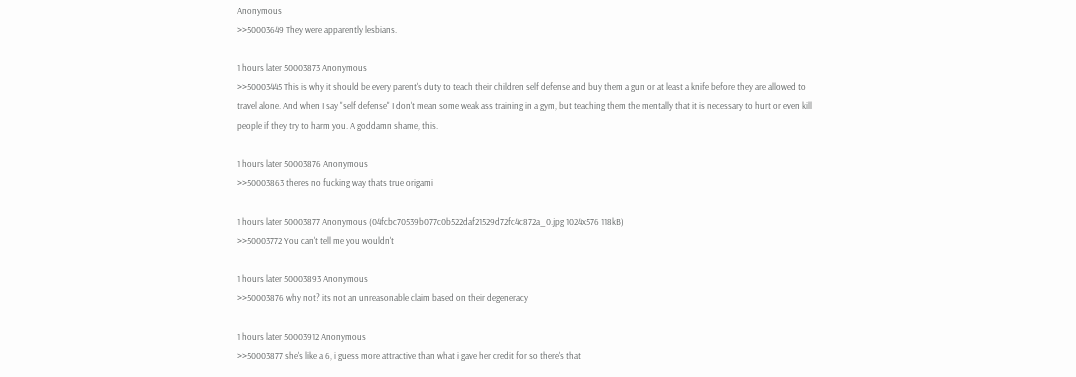Anonymous
>>50003649 They were apparently lesbians.

1 hours later 50003873 Anonymous
>>50003445 This is why it should be every parent's duty to teach their children self defense and buy them a gun or at least a knife before they are allowed to travel alone. And when I say "self defense" I don't mean some weak ass training in a gym, but teaching them the mentally that it is necessary to hurt or even kill people if they try to harm you. A goddamn shame, this.

1 hours later 50003876 Anonymous
>>50003863 theres no fucking way thats true origami

1 hours later 50003877 Anonymous (04fcbc70539b077c0b522daf21529d72fc4c872a_0.jpg 1024x576 118kB)
>>50003772 You can't tell me you wouldn't

1 hours later 50003893 Anonymous
>>50003876 why not? its not an unreasonable claim based on their degeneracy

1 hours later 50003912 Anonymous
>>50003877 she's like a 6, i guess more attractive than what i gave her credit for so there's that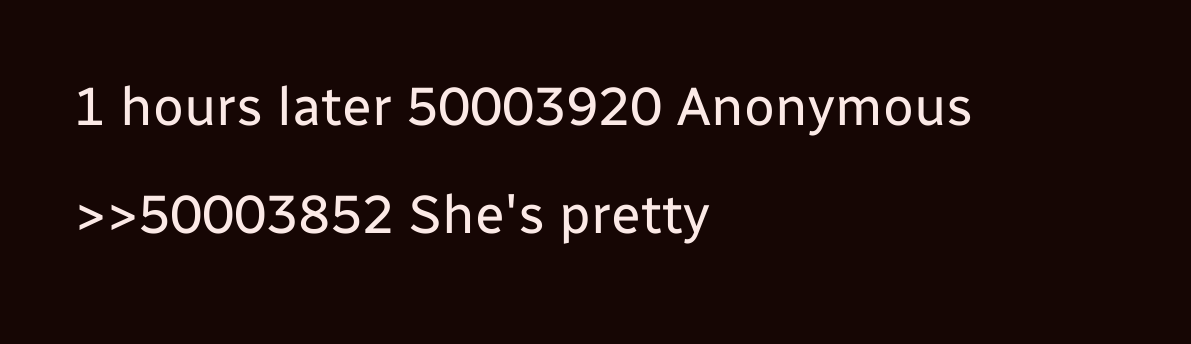1 hours later 50003920 Anonymous
>>50003852 She's pretty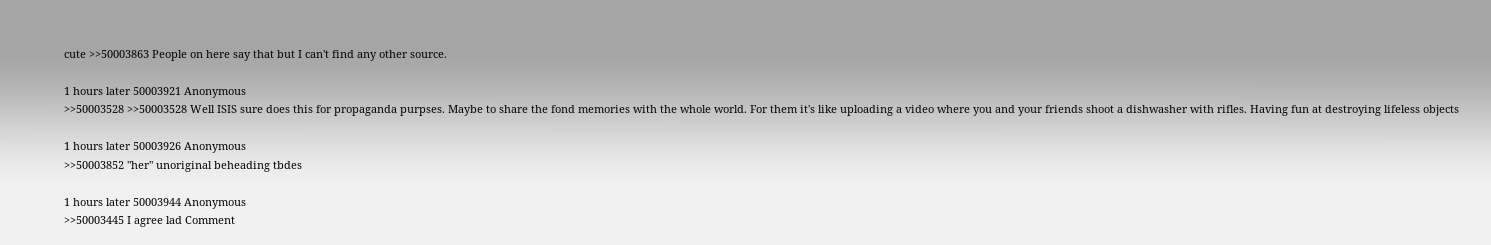cute >>50003863 People on here say that but I can't find any other source.

1 hours later 50003921 Anonymous
>>50003528 >>50003528 Well ISIS sure does this for propaganda purpses. Maybe to share the fond memories with the whole world. For them it's like uploading a video where you and your friends shoot a dishwasher with rifles. Having fun at destroying lifeless objects

1 hours later 50003926 Anonymous
>>50003852 "her" unoriginal beheading tbdes

1 hours later 50003944 Anonymous
>>50003445 I agree lad Comment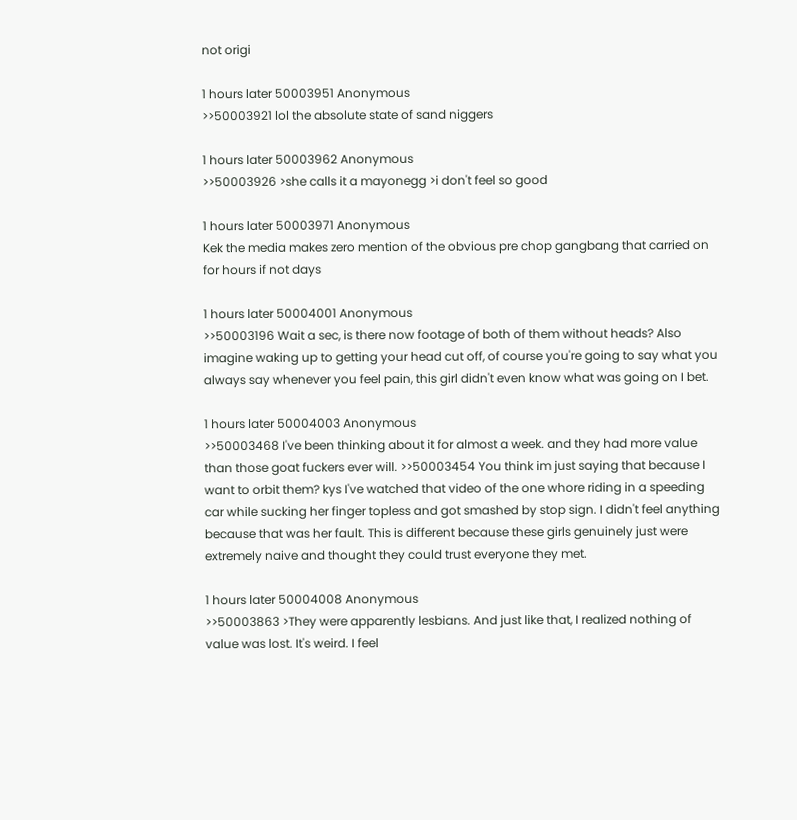not origi

1 hours later 50003951 Anonymous
>>50003921 lol the absolute state of sand niggers

1 hours later 50003962 Anonymous
>>50003926 >she calls it a mayonegg >i don't feel so good

1 hours later 50003971 Anonymous
Kek the media makes zero mention of the obvious pre chop gangbang that carried on for hours if not days

1 hours later 50004001 Anonymous
>>50003196 Wait a sec, is there now footage of both of them without heads? Also imagine waking up to getting your head cut off, of course you're going to say what you always say whenever you feel pain, this girl didn't even know what was going on I bet.

1 hours later 50004003 Anonymous
>>50003468 I've been thinking about it for almost a week. and they had more value than those goat fuckers ever will. >>50003454 You think im just saying that because I want to orbit them? kys I've watched that video of the one whore riding in a speeding car while sucking her finger topless and got smashed by stop sign. I didn't feel anything because that was her fault. This is different because these girls genuinely just were extremely naive and thought they could trust everyone they met.

1 hours later 50004008 Anonymous
>>50003863 >They were apparently lesbians. And just like that, I realized nothing of value was lost. It's weird. I feel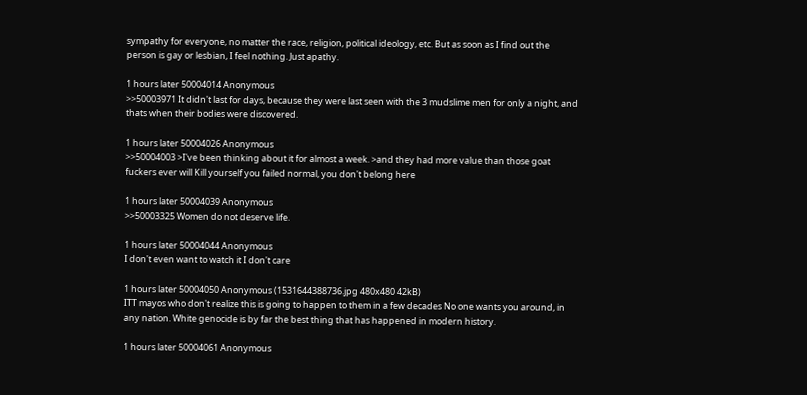sympathy for everyone, no matter the race, religion, political ideology, etc. But as soon as I find out the person is gay or lesbian, I feel nothing. Just apathy.

1 hours later 50004014 Anonymous
>>50003971 It didn't last for days, because they were last seen with the 3 mudslime men for only a night, and thats when their bodies were discovered.

1 hours later 50004026 Anonymous
>>50004003 >I've been thinking about it for almost a week. >and they had more value than those goat fuckers ever will Kill yourself you failed normal, you don't belong here

1 hours later 50004039 Anonymous
>>50003325 Women do not deserve life.

1 hours later 50004044 Anonymous
I don't even want to watch it I don't care

1 hours later 50004050 Anonymous (1531644388736.jpg 480x480 42kB)
ITT mayos who don't realize this is going to happen to them in a few decades No one wants you around, in any nation. White genocide is by far the best thing that has happened in modern history.

1 hours later 50004061 Anonymous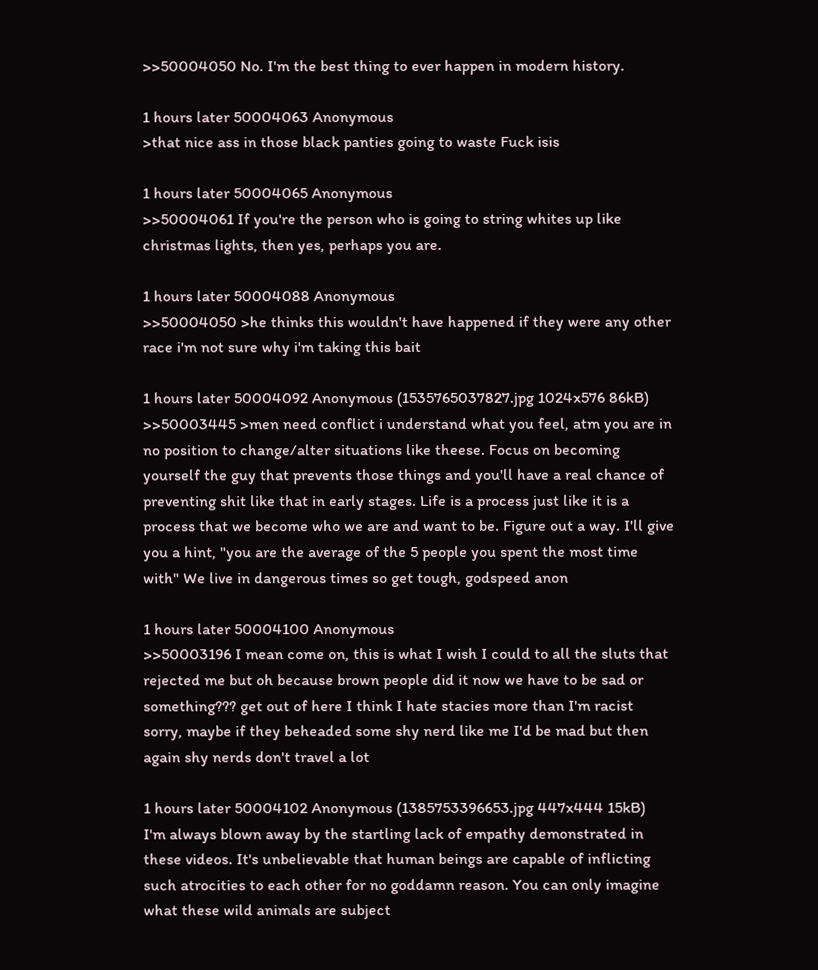>>50004050 No. I'm the best thing to ever happen in modern history.

1 hours later 50004063 Anonymous
>that nice ass in those black panties going to waste Fuck isis

1 hours later 50004065 Anonymous
>>50004061 If you're the person who is going to string whites up like christmas lights, then yes, perhaps you are.

1 hours later 50004088 Anonymous
>>50004050 >he thinks this wouldn't have happened if they were any other race i'm not sure why i'm taking this bait

1 hours later 50004092 Anonymous (1535765037827.jpg 1024x576 86kB)
>>50003445 >men need conflict i understand what you feel, atm you are in no position to change/alter situations like theese. Focus on becoming yourself the guy that prevents those things and you'll have a real chance of preventing shit like that in early stages. Life is a process just like it is a process that we become who we are and want to be. Figure out a way. I'll give you a hint, "you are the average of the 5 people you spent the most time with" We live in dangerous times so get tough, godspeed anon

1 hours later 50004100 Anonymous
>>50003196 I mean come on, this is what I wish I could to all the sluts that rejected me but oh because brown people did it now we have to be sad or something??? get out of here I think I hate stacies more than I'm racist sorry, maybe if they beheaded some shy nerd like me I'd be mad but then again shy nerds don't travel a lot

1 hours later 50004102 Anonymous (1385753396653.jpg 447x444 15kB)
I'm always blown away by the startling lack of empathy demonstrated in these videos. It's unbelievable that human beings are capable of inflicting such atrocities to each other for no goddamn reason. You can only imagine what these wild animals are subject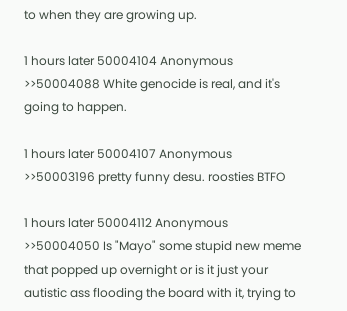to when they are growing up.

1 hours later 50004104 Anonymous
>>50004088 White genocide is real, and it's going to happen.

1 hours later 50004107 Anonymous
>>50003196 pretty funny desu. roosties BTFO

1 hours later 50004112 Anonymous
>>50004050 Is "Mayo" some stupid new meme that popped up overnight or is it just your autistic ass flooding the board with it, trying to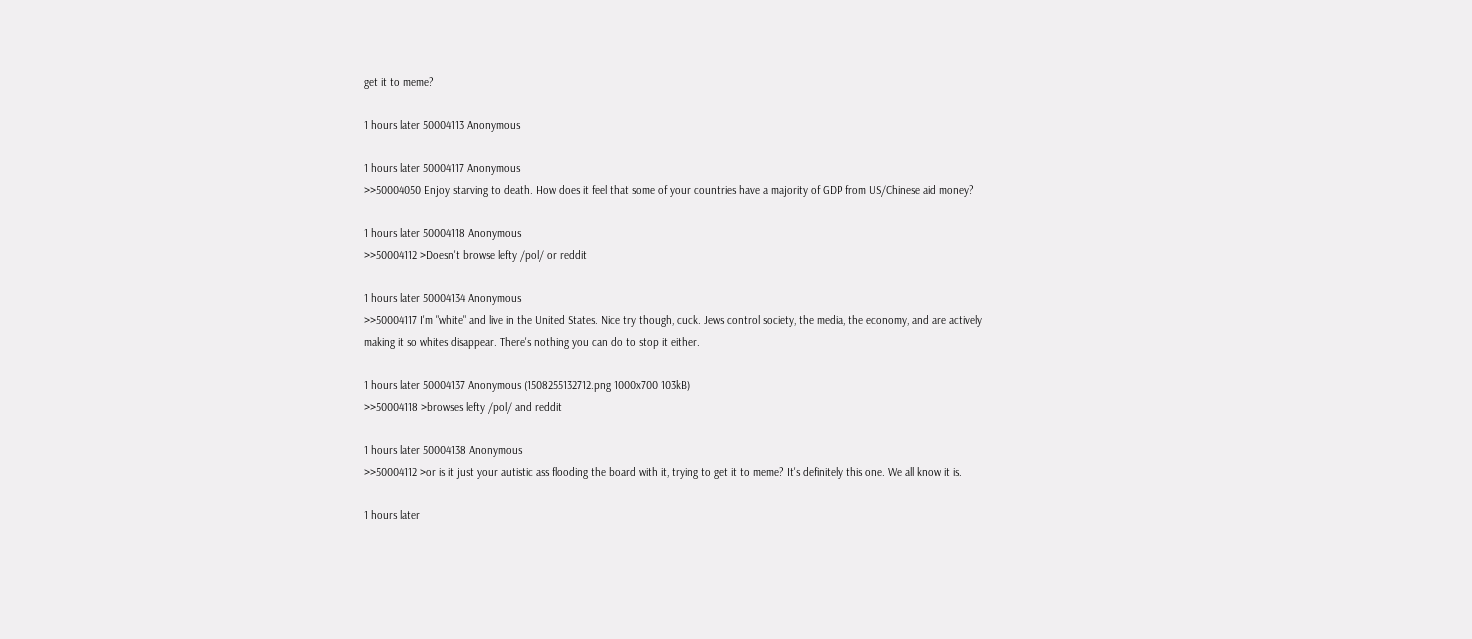get it to meme?

1 hours later 50004113 Anonymous

1 hours later 50004117 Anonymous
>>50004050 Enjoy starving to death. How does it feel that some of your countries have a majority of GDP from US/Chinese aid money?

1 hours later 50004118 Anonymous
>>50004112 >Doesn't browse lefty /pol/ or reddit

1 hours later 50004134 Anonymous
>>50004117 I'm "white" and live in the United States. Nice try though, cuck. Jews control society, the media, the economy, and are actively making it so whites disappear. There's nothing you can do to stop it either.

1 hours later 50004137 Anonymous (1508255132712.png 1000x700 103kB)
>>50004118 >browses lefty /pol/ and reddit

1 hours later 50004138 Anonymous
>>50004112 >or is it just your autistic ass flooding the board with it, trying to get it to meme? It's definitely this one. We all know it is.

1 hours later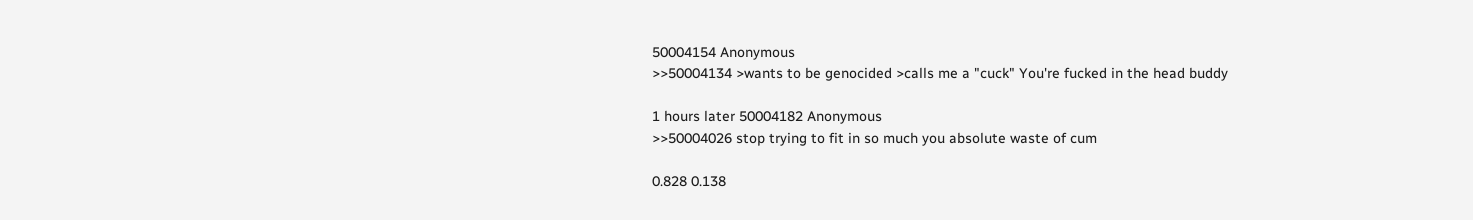50004154 Anonymous
>>50004134 >wants to be genocided >calls me a "cuck" You're fucked in the head buddy

1 hours later 50004182 Anonymous
>>50004026 stop trying to fit in so much you absolute waste of cum

0.828 0.138